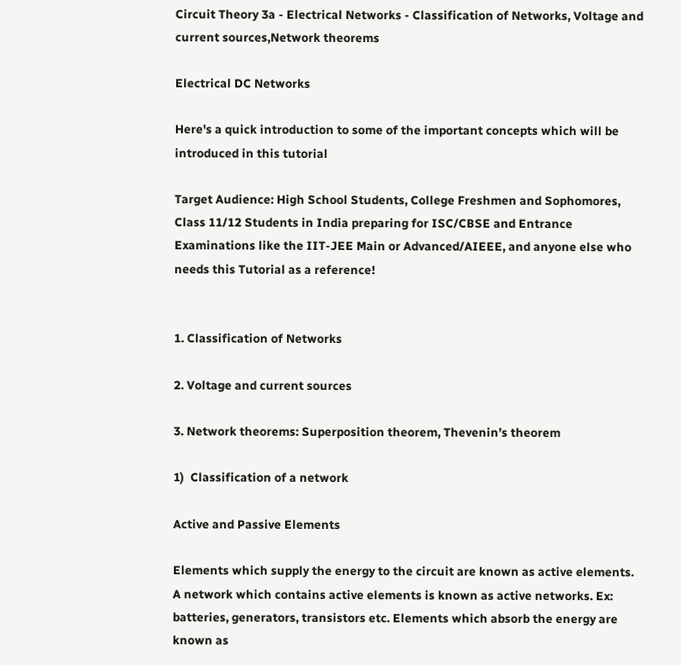Circuit Theory 3a - Electrical Networks - Classification of Networks, Voltage and current sources,Network theorems

Electrical DC Networks

Here's a quick introduction to some of the important concepts which will be introduced in this tutorial

Target Audience: High School Students, College Freshmen and Sophomores, Class 11/12 Students in India preparing for ISC/CBSE and Entrance Examinations like the IIT-JEE Main or Advanced/AIEEE, and anyone else who needs this Tutorial as a reference!


1. Classification of Networks

2. Voltage and current sources

3. Network theorems: Superposition theorem, Thevenin’s theorem

1)  Classification of a network

Active and Passive Elements

Elements which supply the energy to the circuit are known as active elements. A network which contains active elements is known as active networks. Ex: batteries, generators, transistors etc. Elements which absorb the energy are known as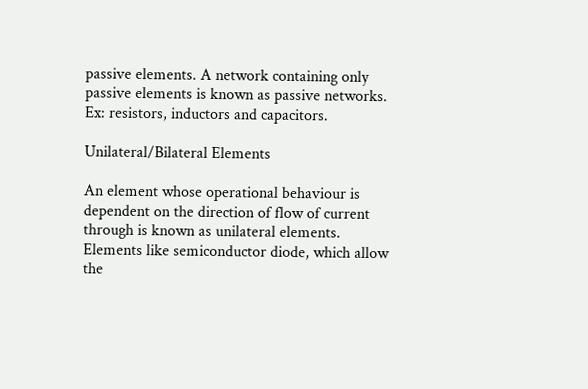passive elements. A network containing only passive elements is known as passive networks. Ex: resistors, inductors and capacitors.

Unilateral/Bilateral Elements

An element whose operational behaviour is dependent on the direction of flow of current through is known as unilateral elements. Elements like semiconductor diode, which allow the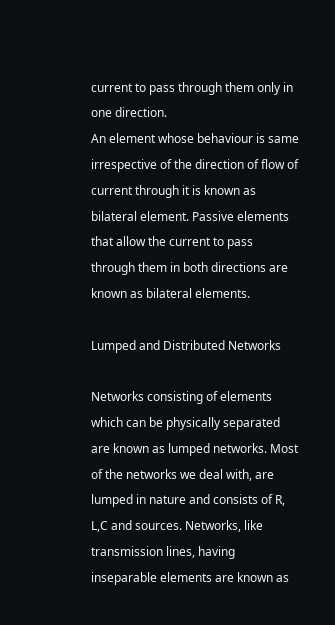current to pass through them only in one direction.
An element whose behaviour is same irrespective of the direction of flow of current through it is known as bilateral element. Passive elements that allow the current to pass through them in both directions are known as bilateral elements.

Lumped and Distributed Networks

Networks consisting of elements which can be physically separated are known as lumped networks. Most of the networks we deal with, are lumped in nature and consists of R, L,C and sources. Networks, like transmission lines, having inseparable elements are known as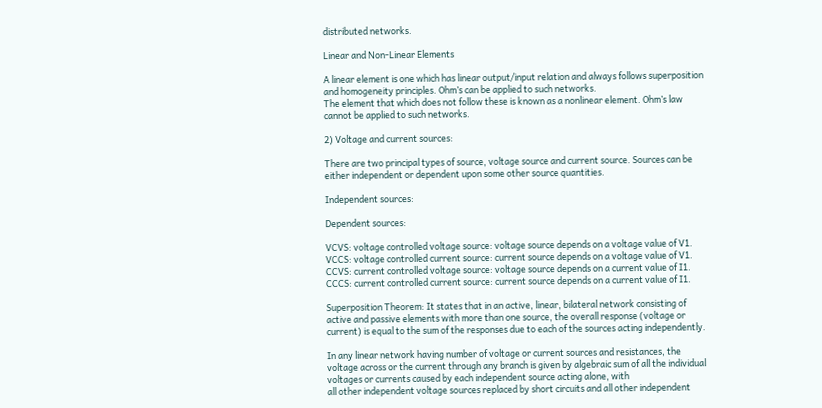distributed networks.

Linear and Non-Linear Elements

A linear element is one which has linear output/input relation and always follows superposition and homogeneity principles. Ohm’s can be applied to such networks.
The element that which does not follow these is known as a nonlinear element. Ohm’s law cannot be applied to such networks.

2) Voltage and current sources:

There are two principal types of source, voltage source and current source. Sources can be either independent or dependent upon some other source quantities.

Independent sources:

Dependent sources:

VCVS: voltage controlled voltage source: voltage source depends on a voltage value of V1.
VCCS: voltage controlled current source: current source depends on a voltage value of V1.
CCVS: current controlled voltage source: voltage source depends on a current value of I1.
CCCS: current controlled current source: current source depends on a current value of I1.

Superposition Theorem: It states that in an active, linear, bilateral network consisting of active and passive elements with more than one source, the overall response (voltage or current) is equal to the sum of the responses due to each of the sources acting independently.

In any linear network having number of voltage or current sources and resistances, the voltage across or the current through any branch is given by algebraic sum of all the individual voltages or currents caused by each independent source acting alone, with
all other independent voltage sources replaced by short circuits and all other independent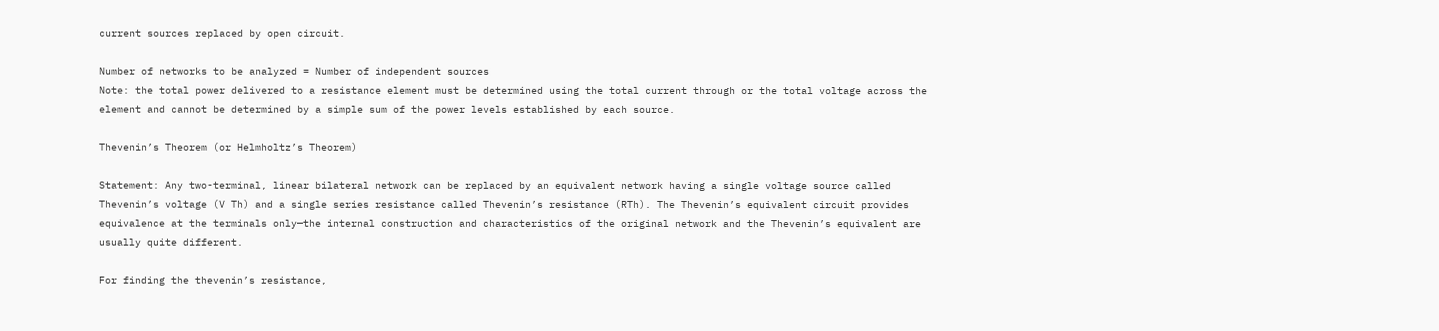current sources replaced by open circuit.

Number of networks to be analyzed = Number of independent sources
Note: the total power delivered to a resistance element must be determined using the total current through or the total voltage across the element and cannot be determined by a simple sum of the power levels established by each source.

Thevenin’s Theorem (or Helmholtz’s Theorem)

Statement: Any two-terminal, linear bilateral network can be replaced by an equivalent network having a single voltage source called Thevenin’s voltage (V Th) and a single series resistance called Thevenin’s resistance (RTh). The Thevenin’s equivalent circuit provides equivalence at the terminals only—the internal construction and characteristics of the original network and the Thevenin’s equivalent are usually quite different.

For finding the thevenin’s resistance,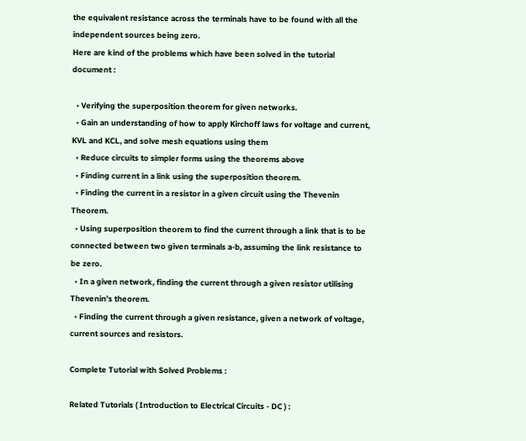the equivalent resistance across the terminals have to be found with all the independent sources being zero.
Here are kind of the problems which have been solved in the tutorial document :

  • Verifying the superposition theorem for given networks.
  • Gain an understanding of how to apply Kirchoff laws for voltage and current, KVL and KCL, and solve mesh equations using them
  • Reduce circuits to simpler forms using the theorems above
  • Finding current in a link using the superposition theorem.
  • Finding the current in a resistor in a given circuit using the Thevenin Theorem.
  • Using superposition theorem to find the current through a link that is to be  connected between two given terminals a-b, assuming the link resistance to be zero.
  • In a given network, finding the current through a given resistor utilising Thevenin’s theorem.
  • Finding the current through a given resistance, given a network of voltage, current sources and resistors.

Complete Tutorial with Solved Problems :

Related Tutorials ( Introduction to Electrical Circuits - DC ) :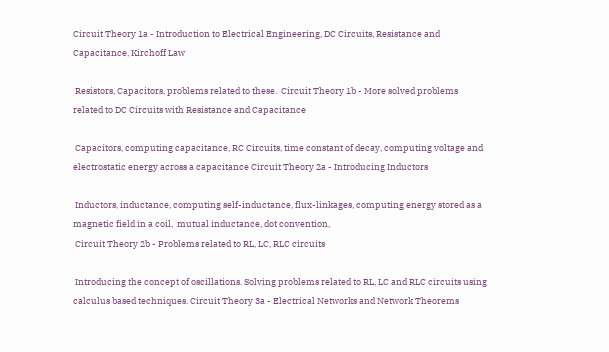Circuit Theory 1a - Introduction to Electrical Engineering, DC Circuits, Resistance and Capacitance, Kirchoff Law

 Resistors, Capacitors, problems related to these.  Circuit Theory 1b - More solved problems related to DC Circuits with Resistance and Capacitance

 Capacitors, computing capacitance, RC Circuits, time constant of decay, computing voltage and electrostatic energy across a capacitance Circuit Theory 2a - Introducing Inductors

 Inductors, inductance, computing self-inductance, flux-linkages, computing energy stored as a magnetic field in a coil,  mutual inductance, dot convention,
 Circuit Theory 2b - Problems related to RL, LC, RLC circuits

 Introducing the concept of oscillations. Solving problems related to RL, LC and RLC circuits using calculus based techniques. Circuit Theory 3a - Electrical Networks and Network Theorems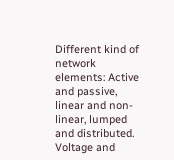Different kind of network elements: Active and passive, linear and non-linear, lumped and distributed. Voltage and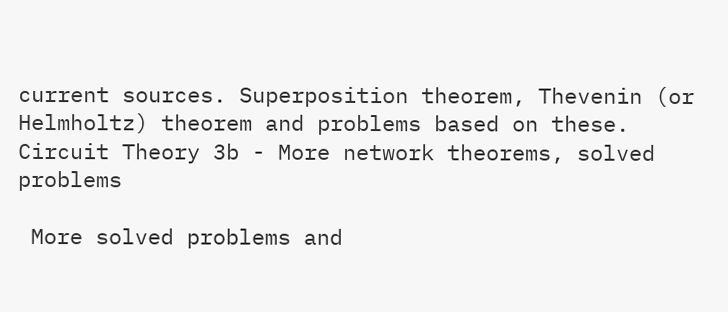current sources. Superposition theorem, Thevenin (or Helmholtz) theorem and problems based on these. Circuit Theory 3b - More network theorems, solved problems

 More solved problems and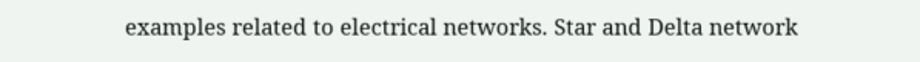examples related to electrical networks. Star and Delta network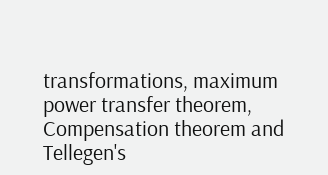transformations, maximum power transfer theorem, Compensation theorem and Tellegen's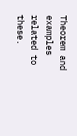Theorem and examples related to these.